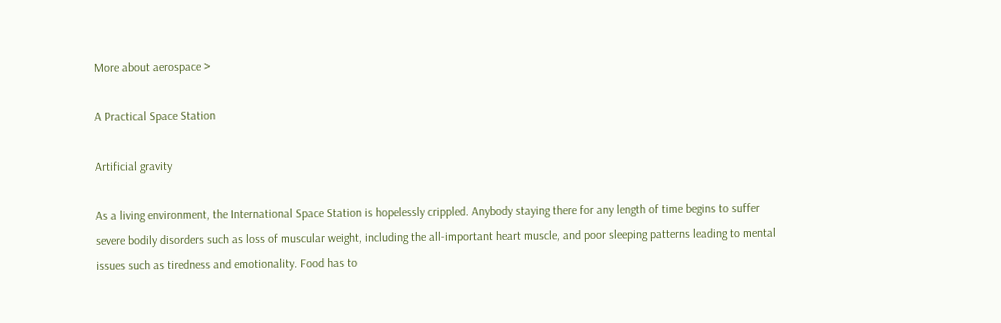More about aerospace >

A Practical Space Station

Artificial gravity

As a living environment, the International Space Station is hopelessly crippled. Anybody staying there for any length of time begins to suffer severe bodily disorders such as loss of muscular weight, including the all-important heart muscle, and poor sleeping patterns leading to mental issues such as tiredness and emotionality. Food has to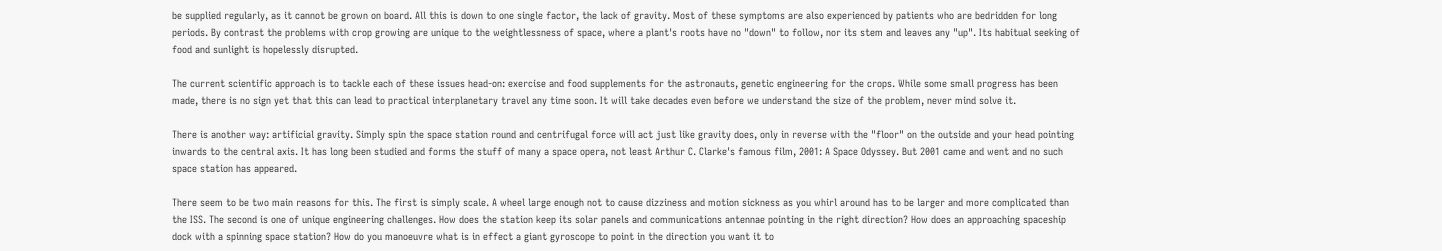be supplied regularly, as it cannot be grown on board. All this is down to one single factor, the lack of gravity. Most of these symptoms are also experienced by patients who are bedridden for long periods. By contrast the problems with crop growing are unique to the weightlessness of space, where a plant's roots have no "down" to follow, nor its stem and leaves any "up". Its habitual seeking of food and sunlight is hopelessly disrupted.

The current scientific approach is to tackle each of these issues head-on: exercise and food supplements for the astronauts, genetic engineering for the crops. While some small progress has been made, there is no sign yet that this can lead to practical interplanetary travel any time soon. It will take decades even before we understand the size of the problem, never mind solve it.

There is another way: artificial gravity. Simply spin the space station round and centrifugal force will act just like gravity does, only in reverse with the "floor" on the outside and your head pointing inwards to the central axis. It has long been studied and forms the stuff of many a space opera, not least Arthur C. Clarke's famous film, 2001: A Space Odyssey. But 2001 came and went and no such space station has appeared.

There seem to be two main reasons for this. The first is simply scale. A wheel large enough not to cause dizziness and motion sickness as you whirl around has to be larger and more complicated than the ISS. The second is one of unique engineering challenges. How does the station keep its solar panels and communications antennae pointing in the right direction? How does an approaching spaceship dock with a spinning space station? How do you manoeuvre what is in effect a giant gyroscope to point in the direction you want it to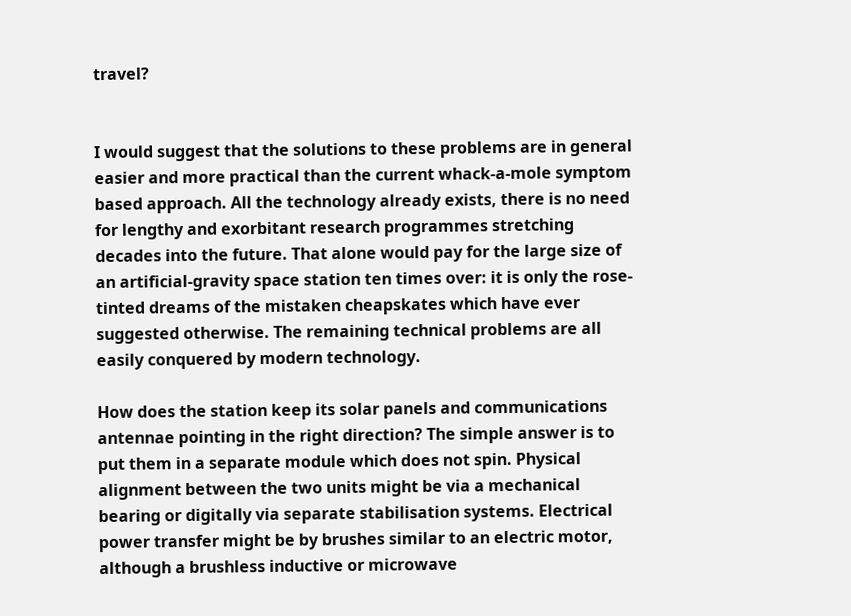travel?


I would suggest that the solutions to these problems are in general easier and more practical than the current whack-a-mole symptom based approach. All the technology already exists, there is no need for lengthy and exorbitant research programmes stretching decades into the future. That alone would pay for the large size of an artificial-gravity space station ten times over: it is only the rose-tinted dreams of the mistaken cheapskates which have ever suggested otherwise. The remaining technical problems are all easily conquered by modern technology.

How does the station keep its solar panels and communications antennae pointing in the right direction? The simple answer is to put them in a separate module which does not spin. Physical alignment between the two units might be via a mechanical bearing or digitally via separate stabilisation systems. Electrical power transfer might be by brushes similar to an electric motor, although a brushless inductive or microwave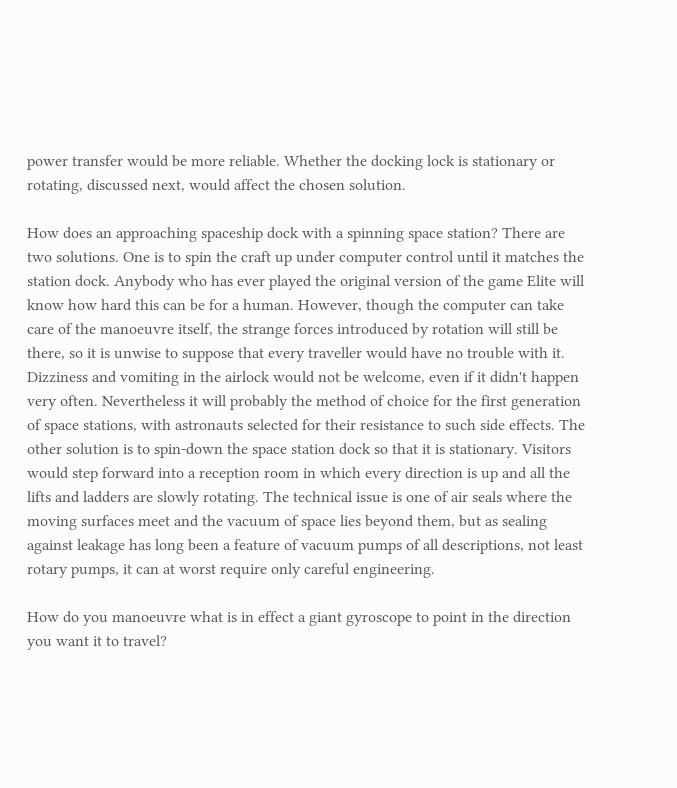power transfer would be more reliable. Whether the docking lock is stationary or rotating, discussed next, would affect the chosen solution.

How does an approaching spaceship dock with a spinning space station? There are two solutions. One is to spin the craft up under computer control until it matches the station dock. Anybody who has ever played the original version of the game Elite will know how hard this can be for a human. However, though the computer can take care of the manoeuvre itself, the strange forces introduced by rotation will still be there, so it is unwise to suppose that every traveller would have no trouble with it. Dizziness and vomiting in the airlock would not be welcome, even if it didn't happen very often. Nevertheless it will probably the method of choice for the first generation of space stations, with astronauts selected for their resistance to such side effects. The other solution is to spin-down the space station dock so that it is stationary. Visitors would step forward into a reception room in which every direction is up and all the lifts and ladders are slowly rotating. The technical issue is one of air seals where the moving surfaces meet and the vacuum of space lies beyond them, but as sealing against leakage has long been a feature of vacuum pumps of all descriptions, not least rotary pumps, it can at worst require only careful engineering.

How do you manoeuvre what is in effect a giant gyroscope to point in the direction you want it to travel?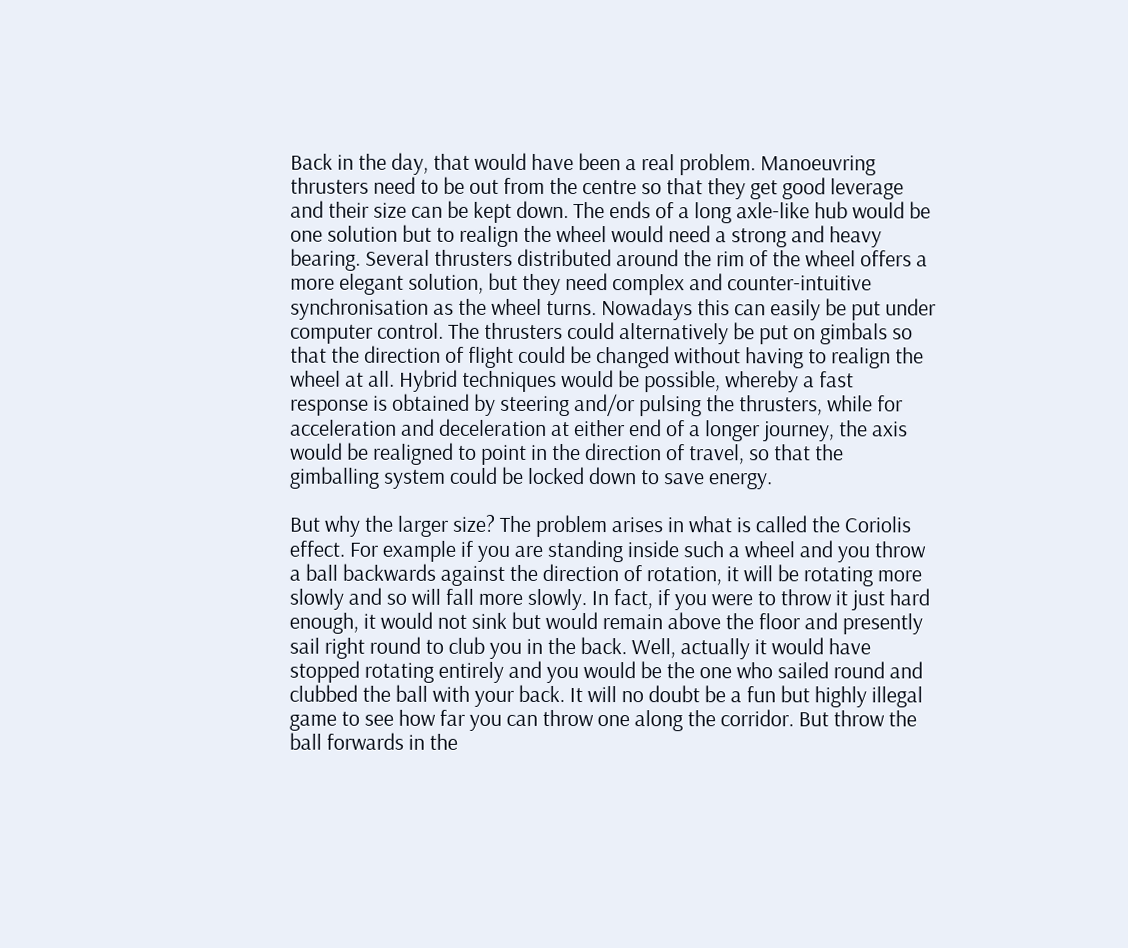Back in the day, that would have been a real problem. Manoeuvring thrusters need to be out from the centre so that they get good leverage and their size can be kept down. The ends of a long axle-like hub would be one solution but to realign the wheel would need a strong and heavy bearing. Several thrusters distributed around the rim of the wheel offers a more elegant solution, but they need complex and counter-intuitive synchronisation as the wheel turns. Nowadays this can easily be put under computer control. The thrusters could alternatively be put on gimbals so that the direction of flight could be changed without having to realign the wheel at all. Hybrid techniques would be possible, whereby a fast response is obtained by steering and/or pulsing the thrusters, while for acceleration and deceleration at either end of a longer journey, the axis would be realigned to point in the direction of travel, so that the gimballing system could be locked down to save energy.

But why the larger size? The problem arises in what is called the Coriolis effect. For example if you are standing inside such a wheel and you throw a ball backwards against the direction of rotation, it will be rotating more slowly and so will fall more slowly. In fact, if you were to throw it just hard enough, it would not sink but would remain above the floor and presently sail right round to club you in the back. Well, actually it would have stopped rotating entirely and you would be the one who sailed round and clubbed the ball with your back. It will no doubt be a fun but highly illegal game to see how far you can throw one along the corridor. But throw the ball forwards in the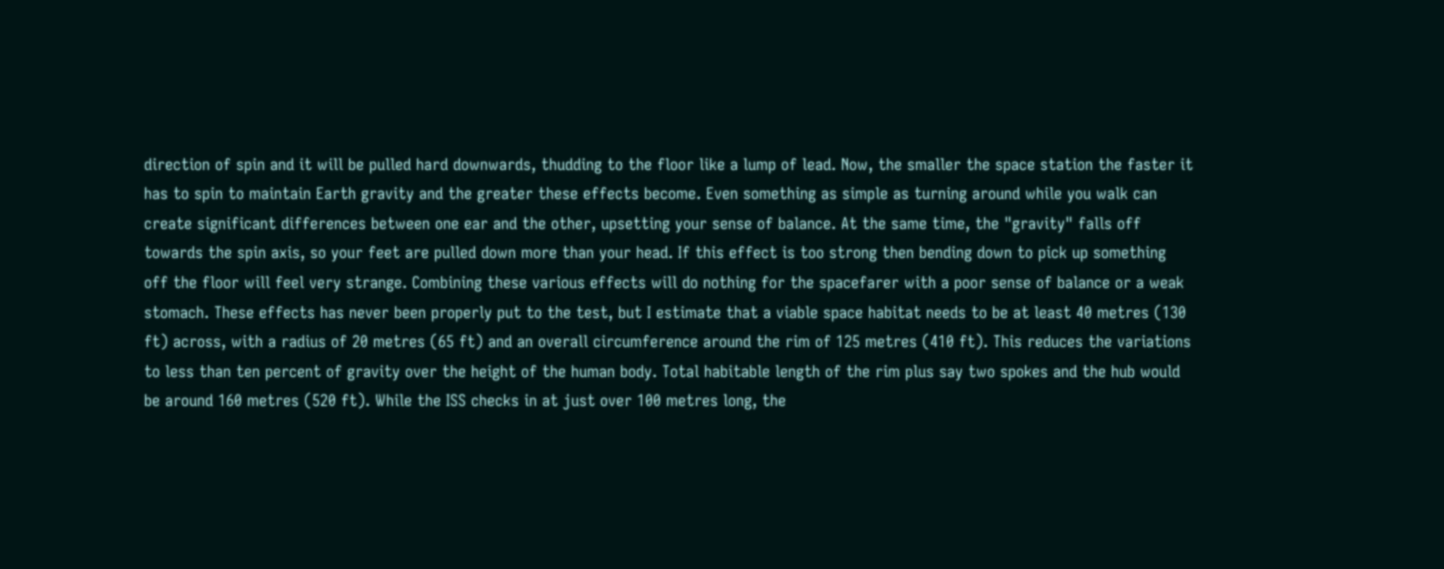direction of spin and it will be pulled hard downwards, thudding to the floor like a lump of lead. Now, the smaller the space station the faster it has to spin to maintain Earth gravity and the greater these effects become. Even something as simple as turning around while you walk can create significant differences between one ear and the other, upsetting your sense of balance. At the same time, the "gravity" falls off towards the spin axis, so your feet are pulled down more than your head. If this effect is too strong then bending down to pick up something off the floor will feel very strange. Combining these various effects will do nothing for the spacefarer with a poor sense of balance or a weak stomach. These effects has never been properly put to the test, but I estimate that a viable space habitat needs to be at least 40 metres (130 ft) across, with a radius of 20 metres (65 ft) and an overall circumference around the rim of 125 metres (410 ft). This reduces the variations to less than ten percent of gravity over the height of the human body. Total habitable length of the rim plus say two spokes and the hub would be around 160 metres (520 ft). While the ISS checks in at just over 100 metres long, the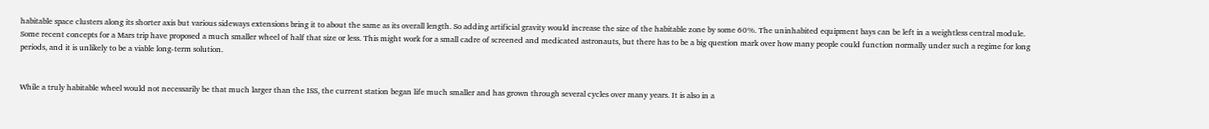habitable space clusters along its shorter axis but various sideways extensions bring it to about the same as its overall length. So adding artificial gravity would increase the size of the habitable zone by some 60%. The uninhabited equipment bays can be left in a weightless central module. Some recent concepts for a Mars trip have proposed a much smaller wheel of half that size or less. This might work for a small cadre of screened and medicated astronauts, but there has to be a big question mark over how many people could function normally under such a regime for long periods, and it is unlikely to be a viable long-term solution.


While a truly habitable wheel would not necessarily be that much larger than the ISS, the current station began life much smaller and has grown through several cycles over many years. It is also in a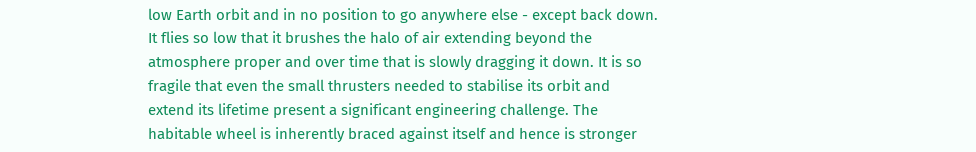low Earth orbit and in no position to go anywhere else - except back down. It flies so low that it brushes the halo of air extending beyond the atmosphere proper and over time that is slowly dragging it down. It is so fragile that even the small thrusters needed to stabilise its orbit and extend its lifetime present a significant engineering challenge. The habitable wheel is inherently braced against itself and hence is stronger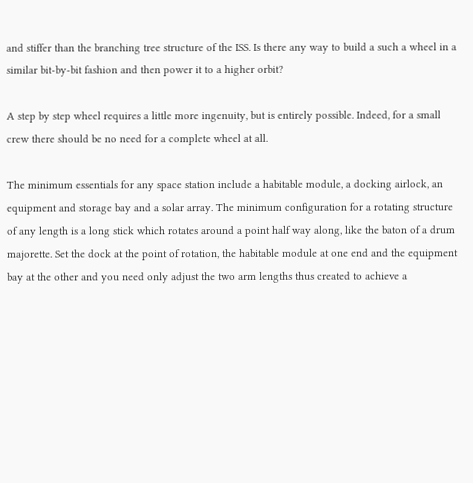and stiffer than the branching tree structure of the ISS. Is there any way to build a such a wheel in a similar bit-by-bit fashion and then power it to a higher orbit?

A step by step wheel requires a little more ingenuity, but is entirely possible. Indeed, for a small crew there should be no need for a complete wheel at all.

The minimum essentials for any space station include a habitable module, a docking airlock, an equipment and storage bay and a solar array. The minimum configuration for a rotating structure of any length is a long stick which rotates around a point half way along, like the baton of a drum majorette. Set the dock at the point of rotation, the habitable module at one end and the equipment bay at the other and you need only adjust the two arm lengths thus created to achieve a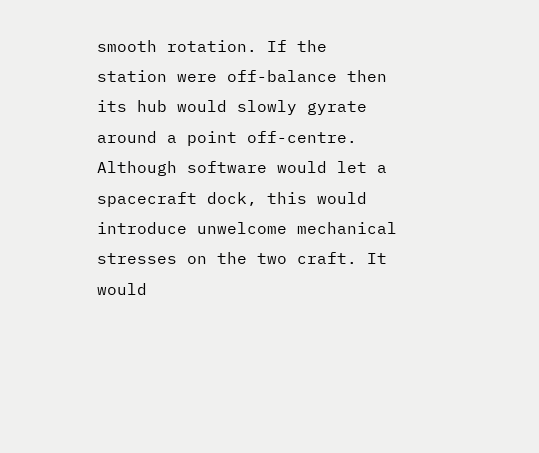smooth rotation. If the station were off-balance then its hub would slowly gyrate around a point off-centre. Although software would let a spacecraft dock, this would introduce unwelcome mechanical stresses on the two craft. It would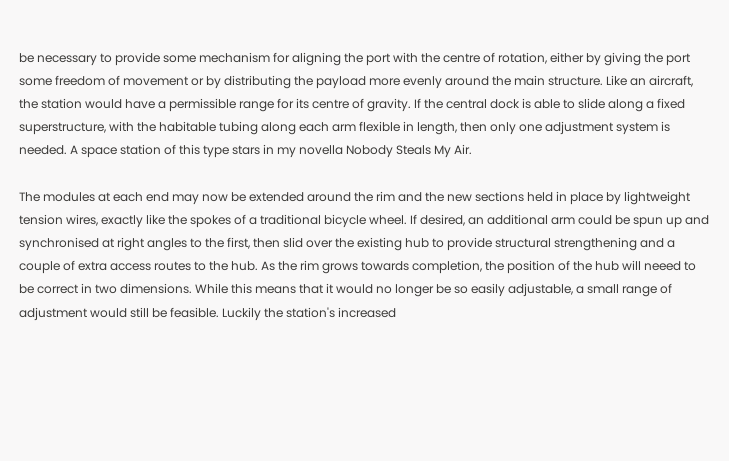be necessary to provide some mechanism for aligning the port with the centre of rotation, either by giving the port some freedom of movement or by distributing the payload more evenly around the main structure. Like an aircraft, the station would have a permissible range for its centre of gravity. If the central dock is able to slide along a fixed superstructure, with the habitable tubing along each arm flexible in length, then only one adjustment system is needed. A space station of this type stars in my novella Nobody Steals My Air.

The modules at each end may now be extended around the rim and the new sections held in place by lightweight tension wires, exactly like the spokes of a traditional bicycle wheel. If desired, an additional arm could be spun up and synchronised at right angles to the first, then slid over the existing hub to provide structural strengthening and a couple of extra access routes to the hub. As the rim grows towards completion, the position of the hub will neeed to be correct in two dimensions. While this means that it would no longer be so easily adjustable, a small range of adjustment would still be feasible. Luckily the station's increased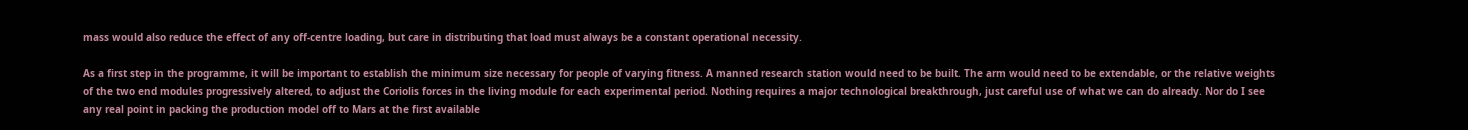mass would also reduce the effect of any off-centre loading, but care in distributing that load must always be a constant operational necessity.

As a first step in the programme, it will be important to establish the minimum size necessary for people of varying fitness. A manned research station would need to be built. The arm would need to be extendable, or the relative weights of the two end modules progressively altered, to adjust the Coriolis forces in the living module for each experimental period. Nothing requires a major technological breakthrough, just careful use of what we can do already. Nor do I see any real point in packing the production model off to Mars at the first available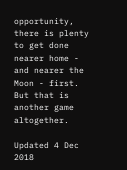opportunity, there is plenty to get done nearer home - and nearer the Moon - first. But that is another game altogether.

Updated 4 Dec 2018